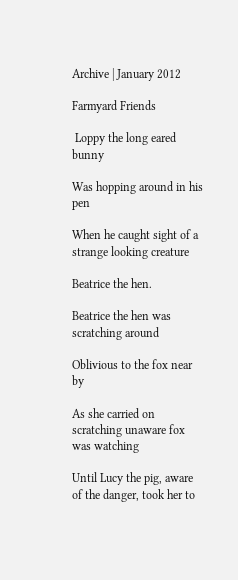Archive | January 2012

Farmyard Friends

 Loppy the long eared bunny

Was hopping around in his pen

When he caught sight of a strange looking creature

Beatrice the hen.

Beatrice the hen was scratching around

Oblivious to the fox near by

As she carried on scratching unaware fox was watching

Until Lucy the pig, aware of the danger, took her to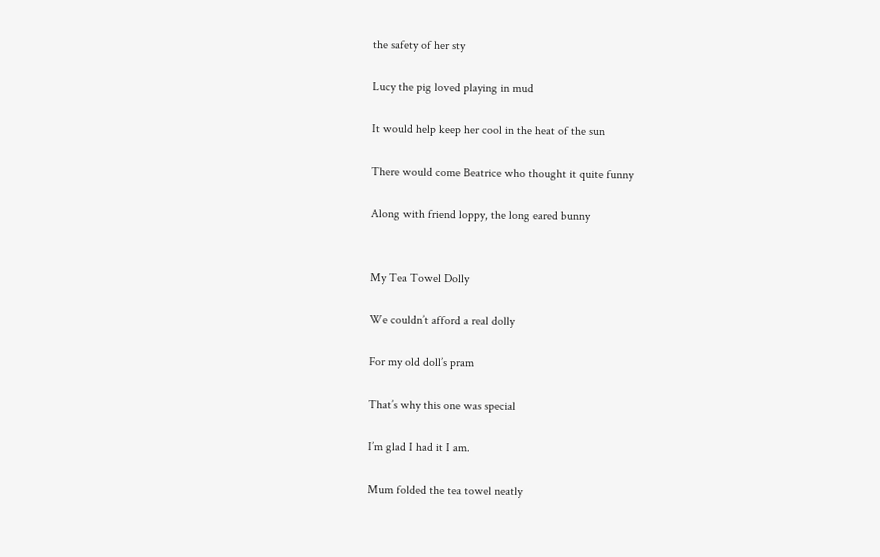the safety of her sty

Lucy the pig loved playing in mud

It would help keep her cool in the heat of the sun

There would come Beatrice who thought it quite funny

Along with friend loppy, the long eared bunny


My Tea Towel Dolly

We couldn’t afford a real dolly

For my old doll’s pram

That’s why this one was special

I’m glad I had it I am.

Mum folded the tea towel neatly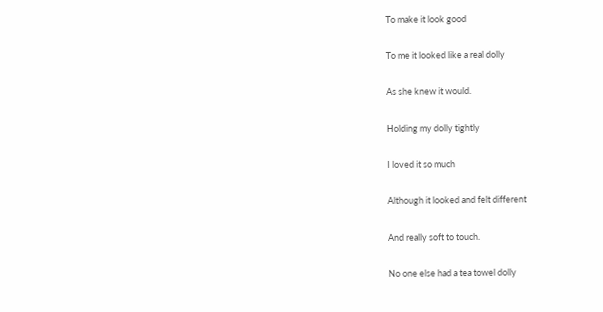To make it look good

To me it looked like a real dolly

As she knew it would.

Holding my dolly tightly

I loved it so much

Although it looked and felt different

And really soft to touch.

No one else had a tea towel dolly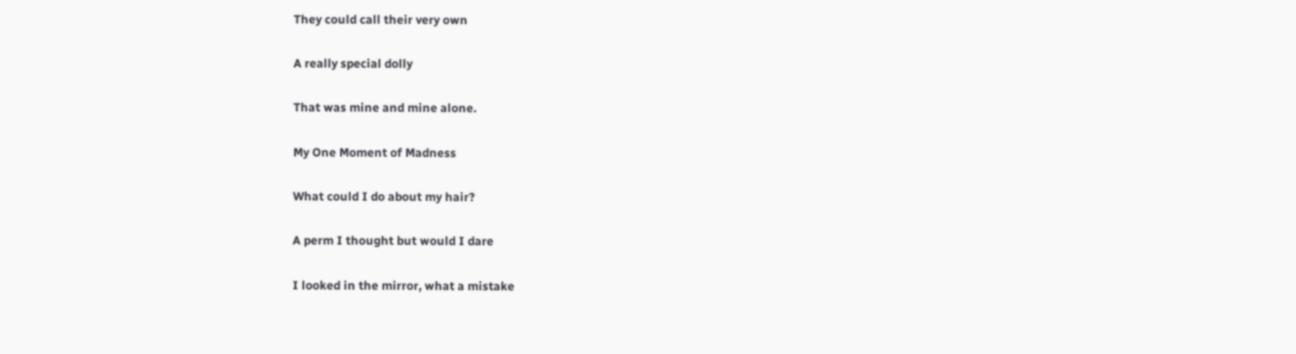They could call their very own

A really special dolly

That was mine and mine alone.

My One Moment of Madness

What could I do about my hair?

A perm I thought but would I dare

I looked in the mirror, what a mistake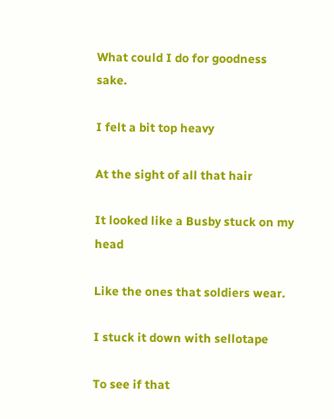What could I do for goodness sake.

I felt a bit top heavy

At the sight of all that hair

It looked like a Busby stuck on my head

Like the ones that soldiers wear.

I stuck it down with sellotape

To see if that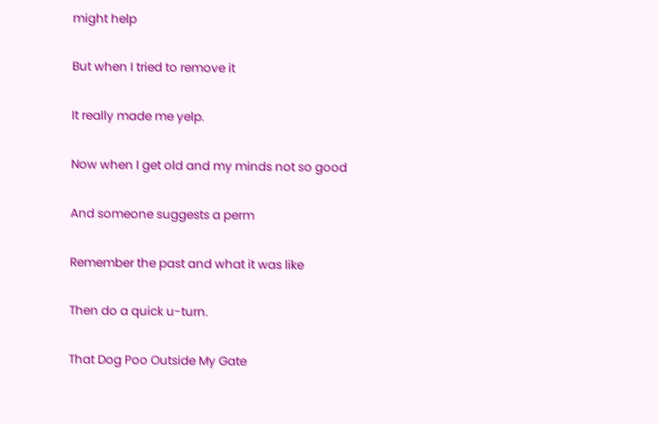might help

But when I tried to remove it

It really made me yelp.

Now when I get old and my minds not so good

And someone suggests a perm

Remember the past and what it was like

Then do a quick u-turn.

That Dog Poo Outside My Gate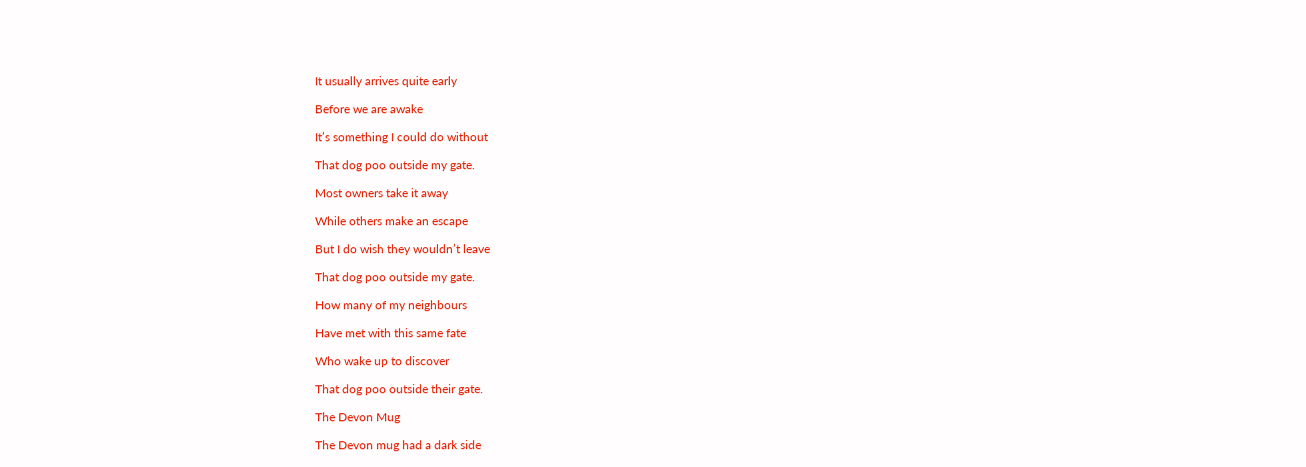It usually arrives quite early

Before we are awake

It’s something I could do without

That dog poo outside my gate.

Most owners take it away

While others make an escape

But I do wish they wouldn’t leave

That dog poo outside my gate.

How many of my neighbours

Have met with this same fate

Who wake up to discover

That dog poo outside their gate.

The Devon Mug

The Devon mug had a dark side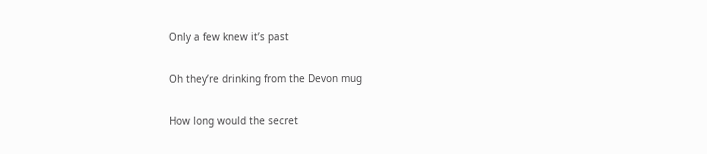Only a few knew it’s past

Oh they’re drinking from the Devon mug

How long would the secret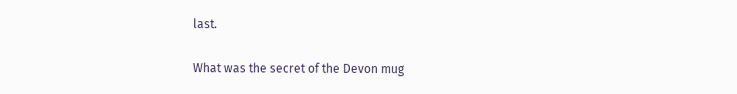last.

What was the secret of the Devon mug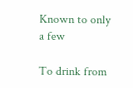Known to only a few

To drink from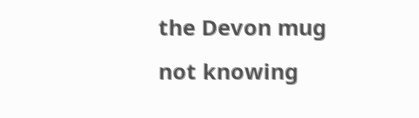the Devon mug not knowing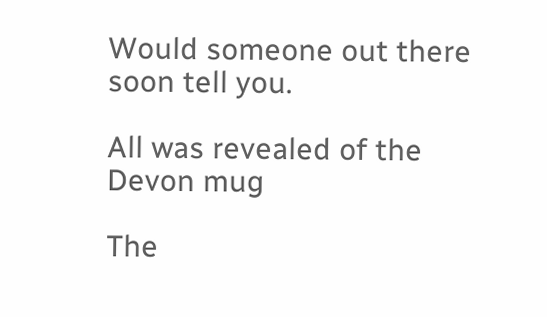Would someone out there soon tell you.

All was revealed of the Devon mug

The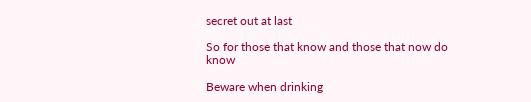secret out at last

So for those that know and those that now do know

Beware when drinking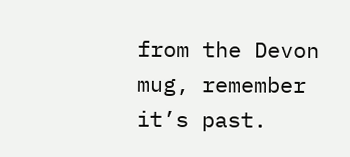from the Devon mug, remember it’s past.